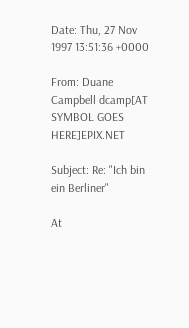Date: Thu, 27 Nov 1997 13:51:36 +0000

From: Duane Campbell dcamp[AT SYMBOL GOES HERE]EPIX.NET

Subject: Re: "Ich bin ein Berliner"

At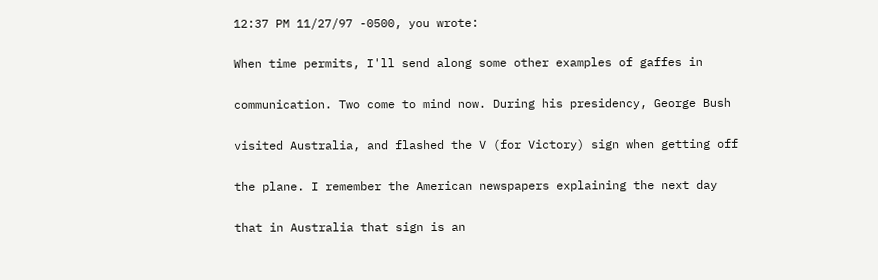12:37 PM 11/27/97 -0500, you wrote:

When time permits, I'll send along some other examples of gaffes in

communication. Two come to mind now. During his presidency, George Bush

visited Australia, and flashed the V (for Victory) sign when getting off

the plane. I remember the American newspapers explaining the next day

that in Australia that sign is an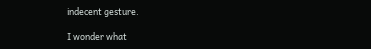indecent gesture.

I wonder what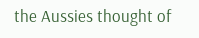the Aussies thought of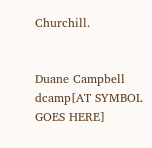Churchill.


Duane Campbell dcamp[AT SYMBOL GOES HERE]